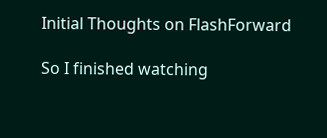Initial Thoughts on FlashForward

So I finished watching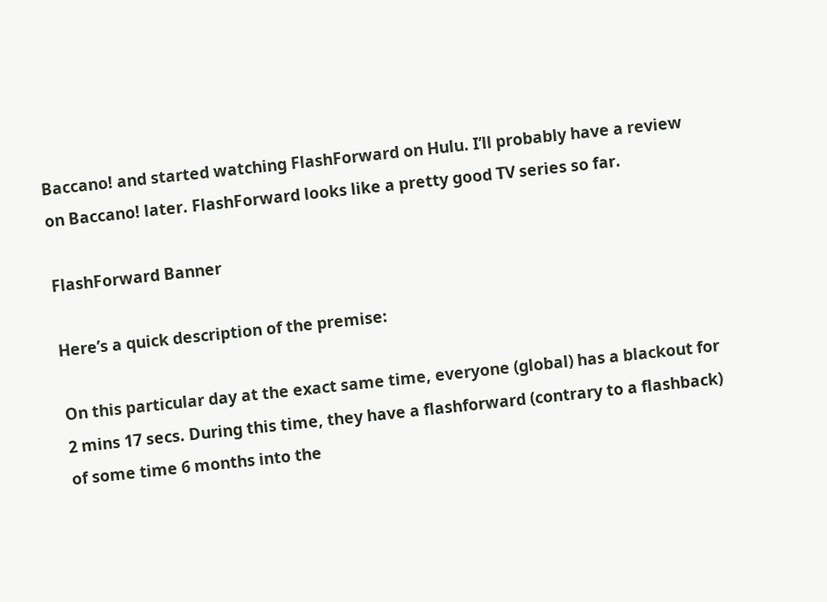Baccano! and started watching FlashForward on Hulu. I’ll probably have a review on Baccano! later. FlashForward looks like a pretty good TV series so far.

FlashForward Banner

Here’s a quick description of the premise:

On this particular day at the exact same time, everyone (global) has a blackout for 2 mins 17 secs. During this time, they have a flashforward (contrary to a flashback) of some time 6 months into the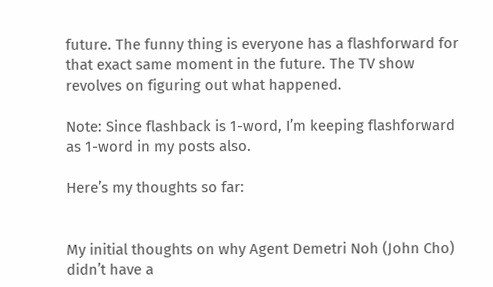future. The funny thing is everyone has a flashforward for that exact same moment in the future. The TV show revolves on figuring out what happened.

Note: Since flashback is 1-word, I’m keeping flashforward as 1-word in my posts also.

Here’s my thoughts so far:


My initial thoughts on why Agent Demetri Noh (John Cho) didn’t have a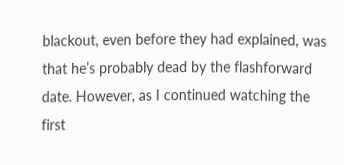blackout, even before they had explained, was that he’s probably dead by the flashforward date. However, as I continued watching the first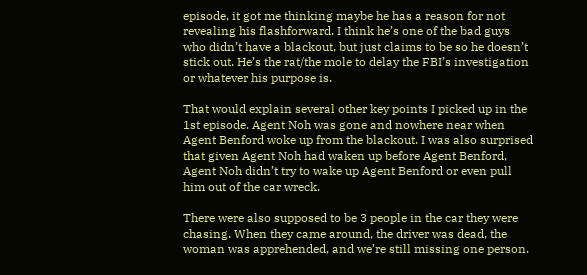episode, it got me thinking maybe he has a reason for not revealing his flashforward. I think he’s one of the bad guys who didn’t have a blackout, but just claims to be so he doesn’t stick out. He’s the rat/the mole to delay the FBI’s investigation or whatever his purpose is.

That would explain several other key points I picked up in the 1st episode. Agent Noh was gone and nowhere near when Agent Benford woke up from the blackout. I was also surprised that given Agent Noh had waken up before Agent Benford, Agent Noh didn’t try to wake up Agent Benford or even pull him out of the car wreck.

There were also supposed to be 3 people in the car they were chasing. When they came around, the driver was dead, the woman was apprehended, and we’re still missing one person.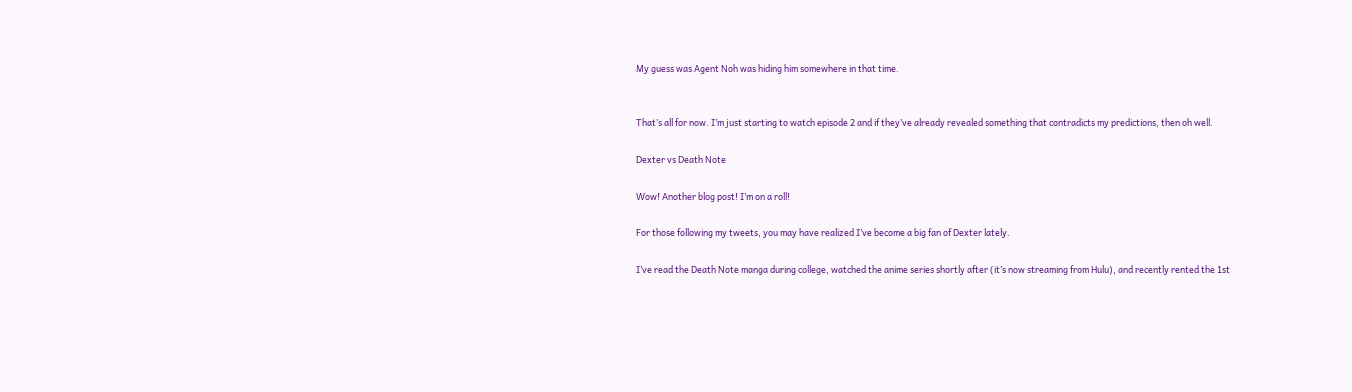My guess was Agent Noh was hiding him somewhere in that time.


That’s all for now. I’m just starting to watch episode 2 and if they’ve already revealed something that contradicts my predictions, then oh well.

Dexter vs Death Note

Wow! Another blog post! I’m on a roll!

For those following my tweets, you may have realized I’ve become a big fan of Dexter lately.

I’ve read the Death Note manga during college, watched the anime series shortly after (it’s now streaming from Hulu), and recently rented the 1st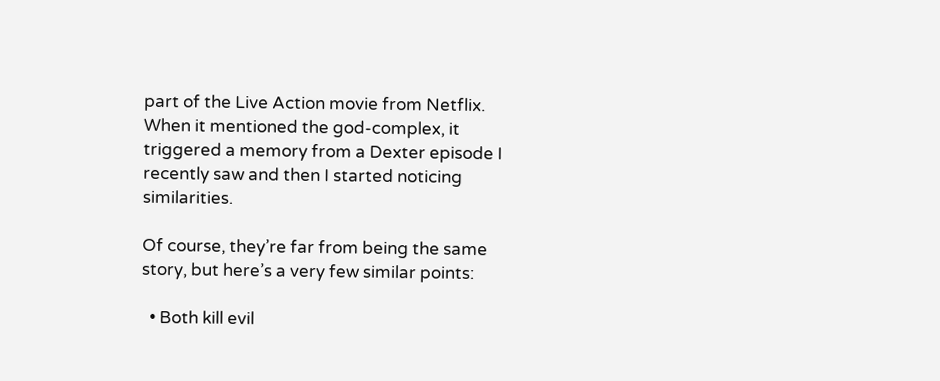part of the Live Action movie from Netflix. When it mentioned the god-complex, it triggered a memory from a Dexter episode I recently saw and then I started noticing similarities.

Of course, they’re far from being the same story, but here’s a very few similar points:

  • Both kill evil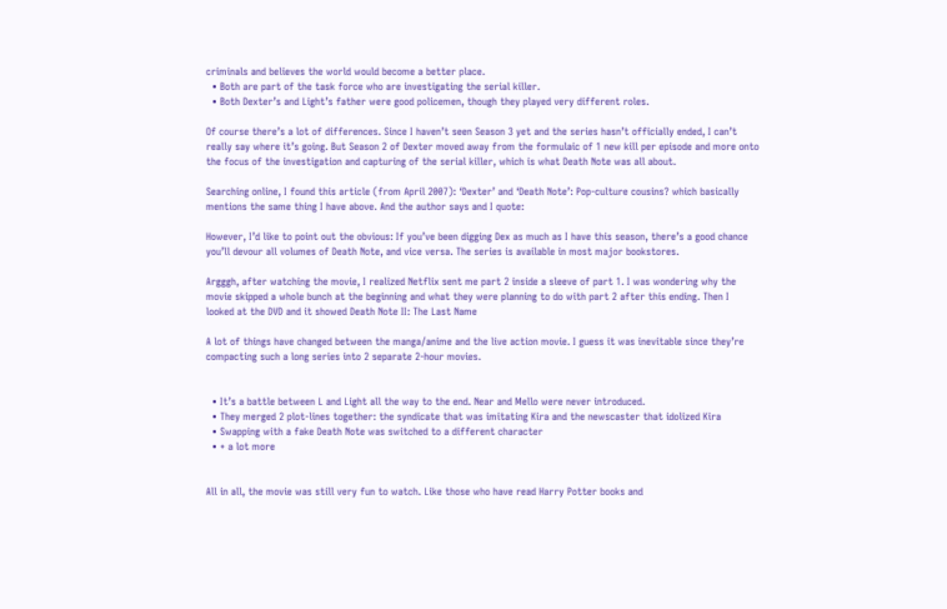criminals and believes the world would become a better place.
  • Both are part of the task force who are investigating the serial killer.
  • Both Dexter’s and Light’s father were good policemen, though they played very different roles.

Of course there’s a lot of differences. Since I haven’t seen Season 3 yet and the series hasn’t officially ended, I can’t really say where it’s going. But Season 2 of Dexter moved away from the formulaic of 1 new kill per episode and more onto the focus of the investigation and capturing of the serial killer, which is what Death Note was all about.

Searching online, I found this article (from April 2007): ‘Dexter’ and ‘Death Note’: Pop-culture cousins? which basically mentions the same thing I have above. And the author says and I quote:

However, I’d like to point out the obvious: If you’ve been digging Dex as much as I have this season, there’s a good chance you’ll devour all volumes of Death Note, and vice versa. The series is available in most major bookstores.

Argggh, after watching the movie, I realized Netflix sent me part 2 inside a sleeve of part 1. I was wondering why the movie skipped a whole bunch at the beginning and what they were planning to do with part 2 after this ending. Then I looked at the DVD and it showed Death Note II: The Last Name

A lot of things have changed between the manga/anime and the live action movie. I guess it was inevitable since they’re compacting such a long series into 2 separate 2-hour movies.


  • It’s a battle between L and Light all the way to the end. Near and Mello were never introduced.
  • They merged 2 plot-lines together: the syndicate that was imitating Kira and the newscaster that idolized Kira
  • Swapping with a fake Death Note was switched to a different character
  • + a lot more


All in all, the movie was still very fun to watch. Like those who have read Harry Potter books and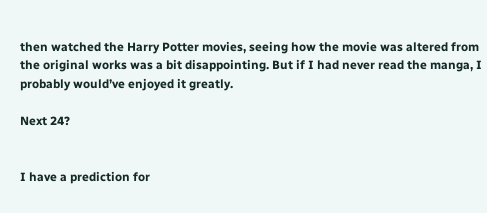then watched the Harry Potter movies, seeing how the movie was altered from the original works was a bit disappointing. But if I had never read the manga, I probably would’ve enjoyed it greatly.

Next 24?


I have a prediction for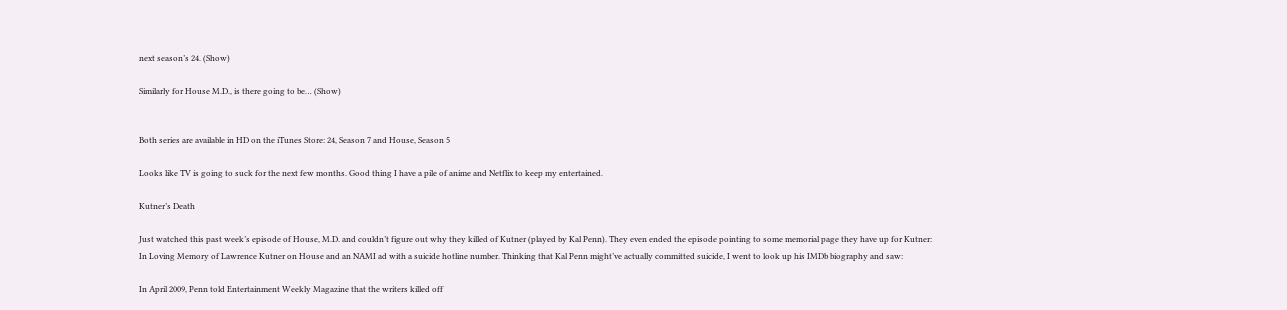next season’s 24. (Show)

Similarly for House M.D., is there going to be… (Show)


Both series are available in HD on the iTunes Store: 24, Season 7 and House, Season 5

Looks like TV is going to suck for the next few months. Good thing I have a pile of anime and Netflix to keep my entertained.

Kutner’s Death

Just watched this past week’s episode of House, M.D. and couldn’t figure out why they killed of Kutner (played by Kal Penn). They even ended the episode pointing to some memorial page they have up for Kutner: In Loving Memory of Lawrence Kutner on House and an NAMI ad with a suicide hotline number. Thinking that Kal Penn might’ve actually committed suicide, I went to look up his IMDb biography and saw:

In April 2009, Penn told Entertainment Weekly Magazine that the writers killed off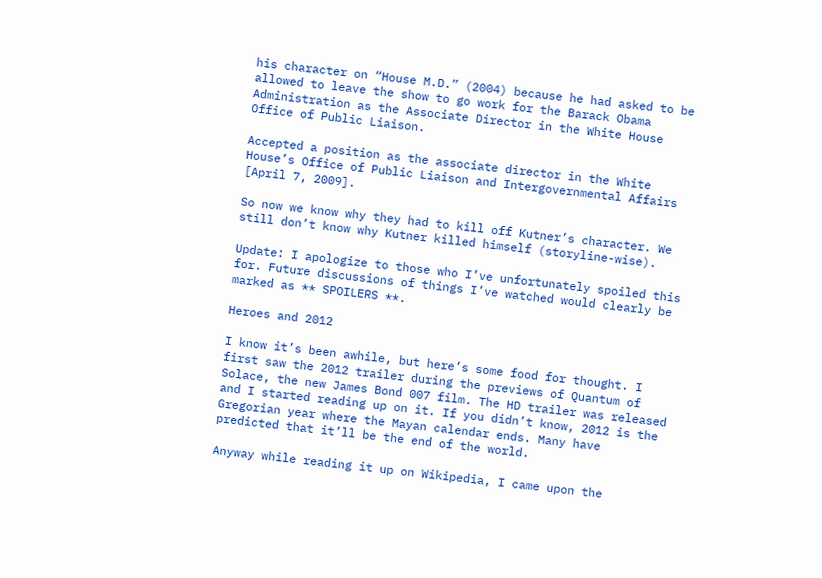his character on “House M.D.” (2004) because he had asked to be allowed to leave the show to go work for the Barack Obama Administration as the Associate Director in the White House Office of Public Liaison.

Accepted a position as the associate director in the White House’s Office of Public Liaison and Intergovernmental Affairs [April 7, 2009].

So now we know why they had to kill off Kutner’s character. We still don’t know why Kutner killed himself (storyline-wise).

Update: I apologize to those who I’ve unfortunately spoiled this for. Future discussions of things I’ve watched would clearly be marked as ** SPOILERS **.

Heroes and 2012

I know it’s been awhile, but here’s some food for thought. I first saw the 2012 trailer during the previews of Quantum of Solace, the new James Bond 007 film. The HD trailer was released and I started reading up on it. If you didn’t know, 2012 is the Gregorian year where the Mayan calendar ends. Many have predicted that it’ll be the end of the world.

Anyway while reading it up on Wikipedia, I came upon the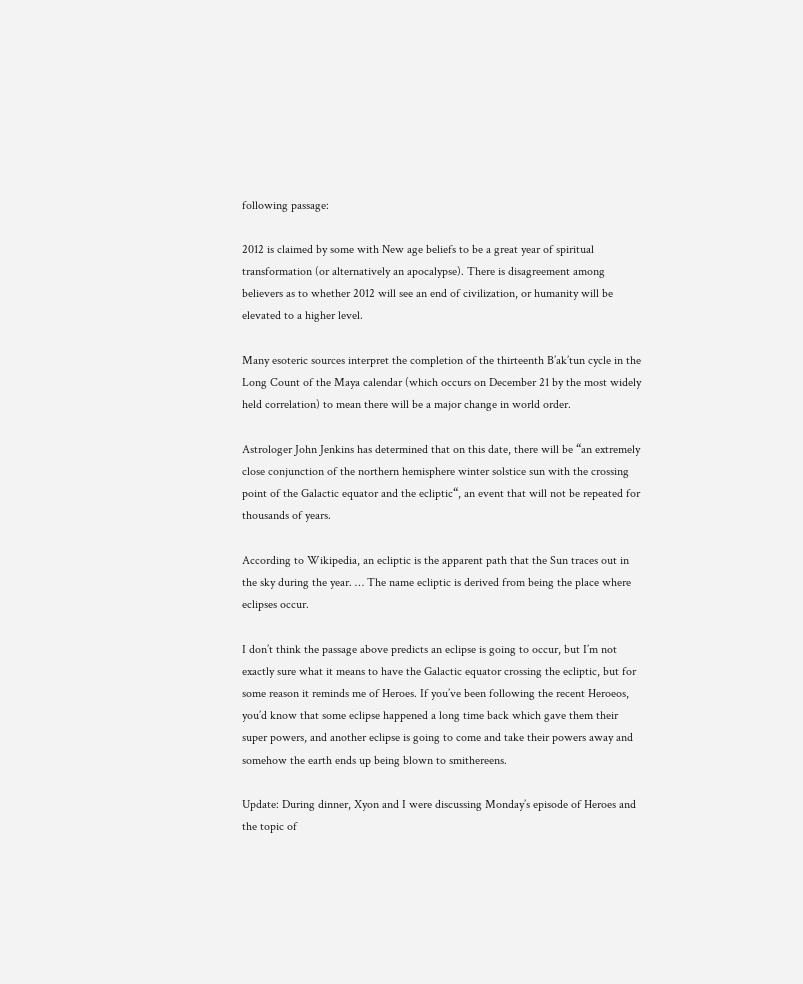following passage:

2012 is claimed by some with New age beliefs to be a great year of spiritual transformation (or alternatively an apocalypse). There is disagreement among believers as to whether 2012 will see an end of civilization, or humanity will be elevated to a higher level.

Many esoteric sources interpret the completion of the thirteenth B’ak’tun cycle in the Long Count of the Maya calendar (which occurs on December 21 by the most widely held correlation) to mean there will be a major change in world order.

Astrologer John Jenkins has determined that on this date, there will be “an extremely close conjunction of the northern hemisphere winter solstice sun with the crossing point of the Galactic equator and the ecliptic“, an event that will not be repeated for thousands of years.

According to Wikipedia, an ecliptic is the apparent path that the Sun traces out in the sky during the year. … The name ecliptic is derived from being the place where eclipses occur.

I don’t think the passage above predicts an eclipse is going to occur, but I’m not exactly sure what it means to have the Galactic equator crossing the ecliptic, but for some reason it reminds me of Heroes. If you’ve been following the recent Heroeos, you’d know that some eclipse happened a long time back which gave them their super powers, and another eclipse is going to come and take their powers away and somehow the earth ends up being blown to smithereens.

Update: During dinner, Xyon and I were discussing Monday’s episode of Heroes and the topic of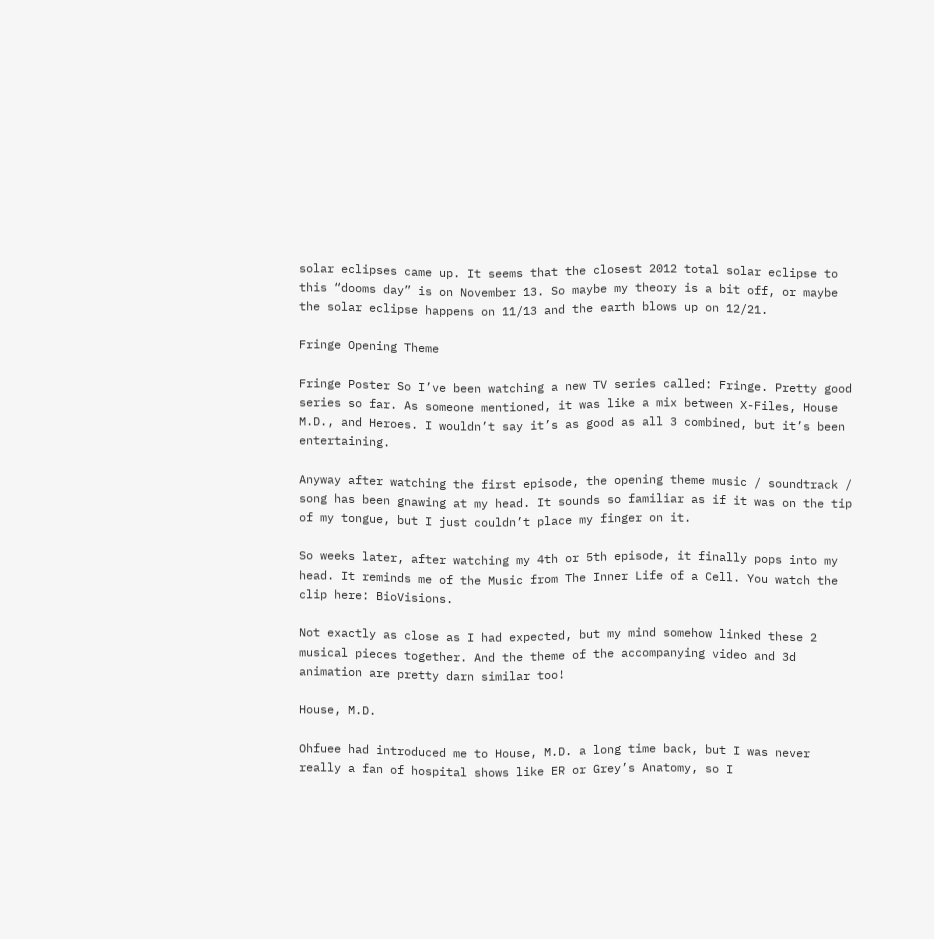solar eclipses came up. It seems that the closest 2012 total solar eclipse to this “dooms day” is on November 13. So maybe my theory is a bit off, or maybe the solar eclipse happens on 11/13 and the earth blows up on 12/21.

Fringe Opening Theme

Fringe Poster So I’ve been watching a new TV series called: Fringe. Pretty good series so far. As someone mentioned, it was like a mix between X-Files, House M.D., and Heroes. I wouldn’t say it’s as good as all 3 combined, but it’s been entertaining.

Anyway after watching the first episode, the opening theme music / soundtrack / song has been gnawing at my head. It sounds so familiar as if it was on the tip of my tongue, but I just couldn’t place my finger on it.

So weeks later, after watching my 4th or 5th episode, it finally pops into my head. It reminds me of the Music from The Inner Life of a Cell. You watch the clip here: BioVisions.

Not exactly as close as I had expected, but my mind somehow linked these 2 musical pieces together. And the theme of the accompanying video and 3d animation are pretty darn similar too!

House, M.D.

Ohfuee had introduced me to House, M.D. a long time back, but I was never really a fan of hospital shows like ER or Grey’s Anatomy, so I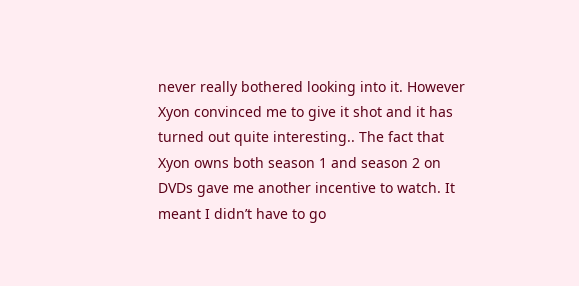never really bothered looking into it. However Xyon convinced me to give it shot and it has turned out quite interesting.. The fact that Xyon owns both season 1 and season 2 on DVDs gave me another incentive to watch. It meant I didn’t have to go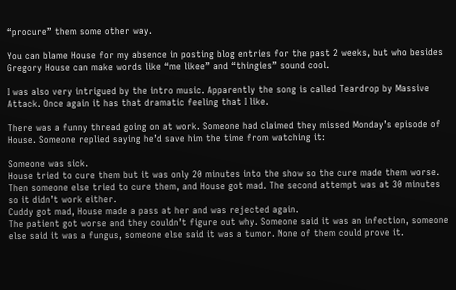“procure” them some other way.

You can blame House for my absence in posting blog entries for the past 2 weeks, but who besides Gregory House can make words like “me likee” and “thingies” sound cool.

I was also very intrigued by the intro music. Apparently the song is called Teardrop by Massive Attack. Once again it has that dramatic feeling that I like.

There was a funny thread going on at work. Someone had claimed they missed Monday’s episode of House. Someone replied saying he’d save him the time from watching it:

Someone was sick.
House tried to cure them but it was only 20 minutes into the show so the cure made them worse.
Then someone else tried to cure them, and House got mad. The second attempt was at 30 minutes so it didn’t work either.
Cuddy got mad, House made a pass at her and was rejected again.
The patient got worse and they couldn’t figure out why. Someone said it was an infection, someone else said it was a fungus, someone else said it was a tumor. None of them could prove it.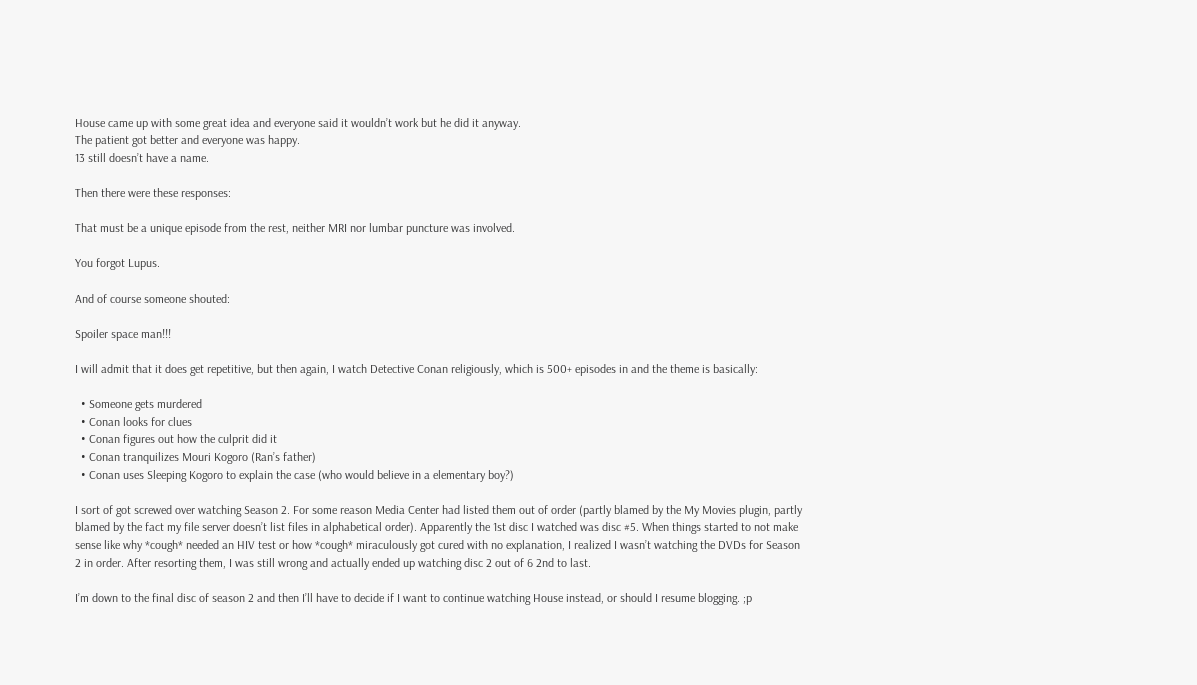House came up with some great idea and everyone said it wouldn’t work but he did it anyway.
The patient got better and everyone was happy.
13 still doesn’t have a name.

Then there were these responses:

That must be a unique episode from the rest, neither MRI nor lumbar puncture was involved.

You forgot Lupus.

And of course someone shouted:

Spoiler space man!!!

I will admit that it does get repetitive, but then again, I watch Detective Conan religiously, which is 500+ episodes in and the theme is basically:

  • Someone gets murdered
  • Conan looks for clues
  • Conan figures out how the culprit did it
  • Conan tranquilizes Mouri Kogoro (Ran’s father)
  • Conan uses Sleeping Kogoro to explain the case (who would believe in a elementary boy?)

I sort of got screwed over watching Season 2. For some reason Media Center had listed them out of order (partly blamed by the My Movies plugin, partly blamed by the fact my file server doesn’t list files in alphabetical order). Apparently the 1st disc I watched was disc #5. When things started to not make sense like why *cough* needed an HIV test or how *cough* miraculously got cured with no explanation, I realized I wasn’t watching the DVDs for Season 2 in order. After resorting them, I was still wrong and actually ended up watching disc 2 out of 6 2nd to last.

I’m down to the final disc of season 2 and then I’ll have to decide if I want to continue watching House instead, or should I resume blogging. ;p